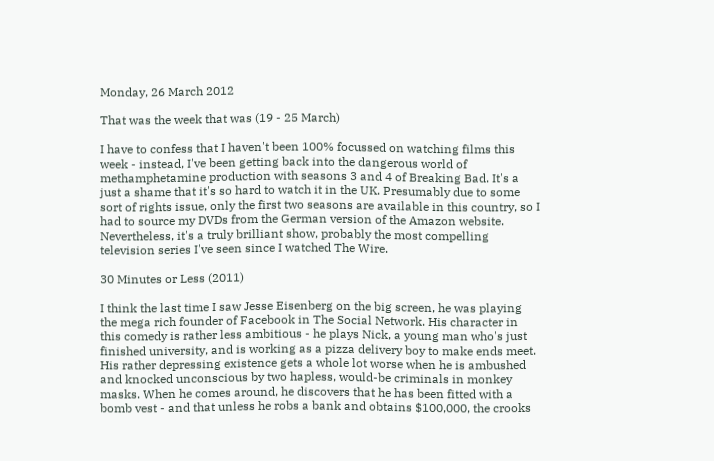Monday, 26 March 2012

That was the week that was (19 - 25 March)

I have to confess that I haven't been 100% focussed on watching films this week - instead, I've been getting back into the dangerous world of methamphetamine production with seasons 3 and 4 of Breaking Bad. It's a just a shame that it's so hard to watch it in the UK. Presumably due to some sort of rights issue, only the first two seasons are available in this country, so I had to source my DVDs from the German version of the Amazon website. Nevertheless, it's a truly brilliant show, probably the most compelling television series I've seen since I watched The Wire.

30 Minutes or Less (2011)

I think the last time I saw Jesse Eisenberg on the big screen, he was playing the mega rich founder of Facebook in The Social Network. His character in this comedy is rather less ambitious - he plays Nick, a young man who's just finished university, and is working as a pizza delivery boy to make ends meet. His rather depressing existence gets a whole lot worse when he is ambushed and knocked unconscious by two hapless, would-be criminals in monkey masks. When he comes around, he discovers that he has been fitted with a bomb vest - and that unless he robs a bank and obtains $100,000, the crooks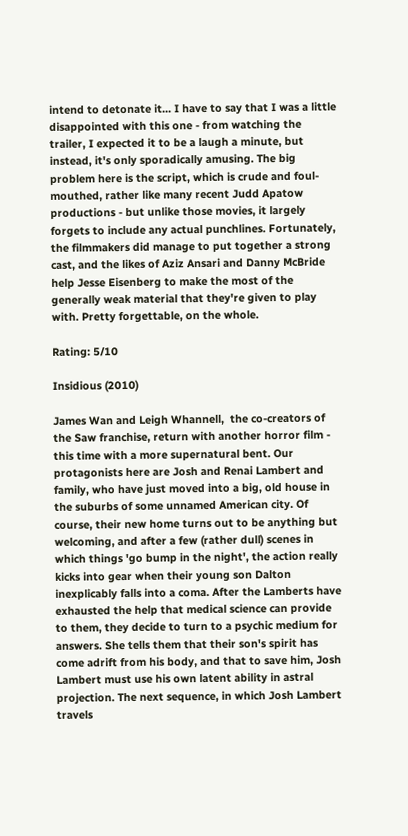intend to detonate it... I have to say that I was a little disappointed with this one - from watching the trailer, I expected it to be a laugh a minute, but instead, it's only sporadically amusing. The big problem here is the script, which is crude and foul-mouthed, rather like many recent Judd Apatow productions - but unlike those movies, it largely forgets to include any actual punchlines. Fortunately, the filmmakers did manage to put together a strong cast, and the likes of Aziz Ansari and Danny McBride help Jesse Eisenberg to make the most of the generally weak material that they're given to play with. Pretty forgettable, on the whole.

Rating: 5/10

Insidious (2010)

James Wan and Leigh Whannell,  the co-creators of the Saw franchise, return with another horror film - this time with a more supernatural bent. Our protagonists here are Josh and Renai Lambert and family, who have just moved into a big, old house in the suburbs of some unnamed American city. Of course, their new home turns out to be anything but welcoming, and after a few (rather dull) scenes in which things 'go bump in the night', the action really kicks into gear when their young son Dalton inexplicably falls into a coma. After the Lamberts have exhausted the help that medical science can provide to them, they decide to turn to a psychic medium for answers. She tells them that their son's spirit has come adrift from his body, and that to save him, Josh Lambert must use his own latent ability in astral projection. The next sequence, in which Josh Lambert travels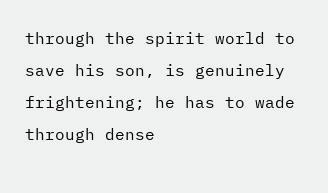through the spirit world to save his son, is genuinely frightening; he has to wade through dense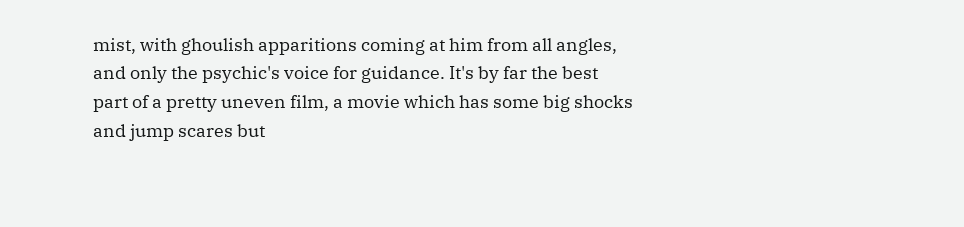mist, with ghoulish apparitions coming at him from all angles, and only the psychic's voice for guidance. It's by far the best part of a pretty uneven film, a movie which has some big shocks and jump scares but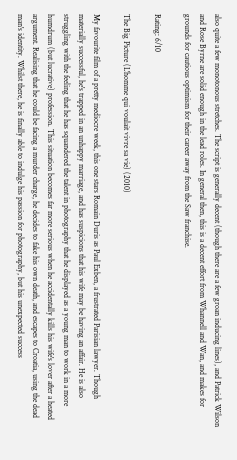also quite a few monotonous stretches. The script is generally decent (though there are a few groan inducing lines), and Patrick Wilson and Rose Byrne are solid enough in the lead roles. In general then, this is a decent effort from Whannell and Wan, and makes for grounds for cautious optimism for their career away from the Saw franchise.

Rating: 6/10

The Big Picture (L'homme qui voulait vivre sa vie) (2010)

My favourite film of a pretty mediocre week, this one stars Romain Duris as Paul Exben, a frustrated Parisian lawyer. Though materially successful, he's trapped in an unhappy marriage, and has suspicions that his wife may be having an affair. He is also struggling with the feeling that he has squandered the talent in photography that he displayed as a young man to work in a more humdrum (but lucrative) profession. This situation becomes far more serious when he accidentally kills his wife's lover after a heated argument. Realising that he could be facing a murder charge, he decides to fake his own death, and escapes to Croatia, using the dead man's identity. Whilst there, he is finally able to indulge his passion for photography, but his unexpected success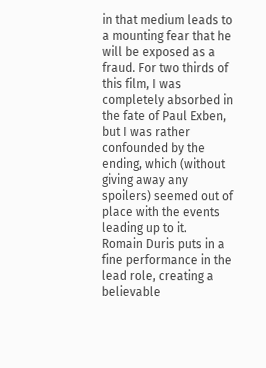in that medium leads to a mounting fear that he will be exposed as a fraud. For two thirds of this film, I was completely absorbed in the fate of Paul Exben, but I was rather confounded by the ending, which (without giving away any spoilers) seemed out of place with the events leading up to it.  Romain Duris puts in a fine performance in the lead role, creating a believable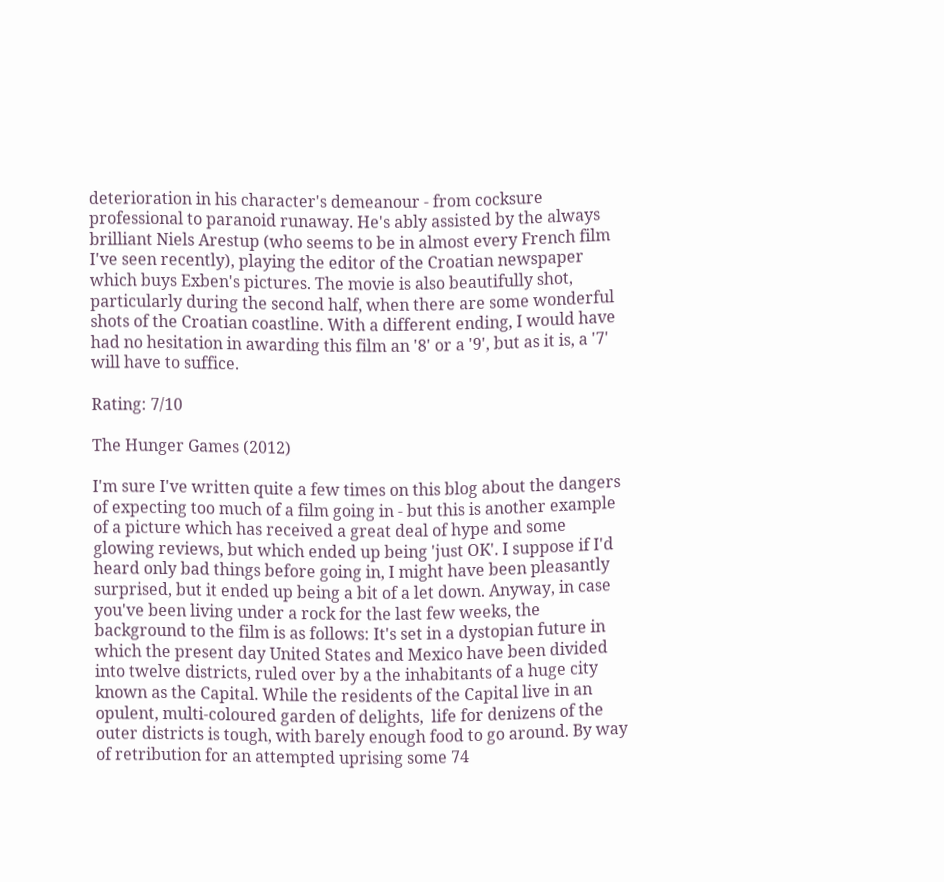deterioration in his character's demeanour - from cocksure professional to paranoid runaway. He's ably assisted by the always brilliant Niels Arestup (who seems to be in almost every French film I've seen recently), playing the editor of the Croatian newspaper which buys Exben's pictures. The movie is also beautifully shot, particularly during the second half, when there are some wonderful shots of the Croatian coastline. With a different ending, I would have had no hesitation in awarding this film an '8' or a '9', but as it is, a '7' will have to suffice.

Rating: 7/10

The Hunger Games (2012)

I'm sure I've written quite a few times on this blog about the dangers of expecting too much of a film going in - but this is another example of a picture which has received a great deal of hype and some glowing reviews, but which ended up being 'just OK'. I suppose if I'd heard only bad things before going in, I might have been pleasantly surprised, but it ended up being a bit of a let down. Anyway, in case you've been living under a rock for the last few weeks, the background to the film is as follows: It's set in a dystopian future in which the present day United States and Mexico have been divided into twelve districts, ruled over by a the inhabitants of a huge city known as the Capital. While the residents of the Capital live in an opulent, multi-coloured garden of delights,  life for denizens of the outer districts is tough, with barely enough food to go around. By way of retribution for an attempted uprising some 74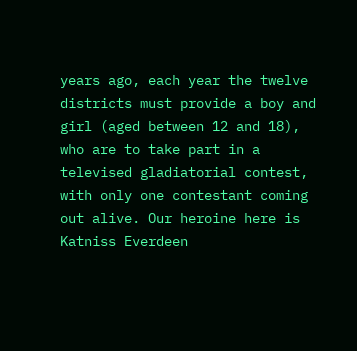years ago, each year the twelve districts must provide a boy and girl (aged between 12 and 18), who are to take part in a televised gladiatorial contest, with only one contestant coming out alive. Our heroine here is Katniss Everdeen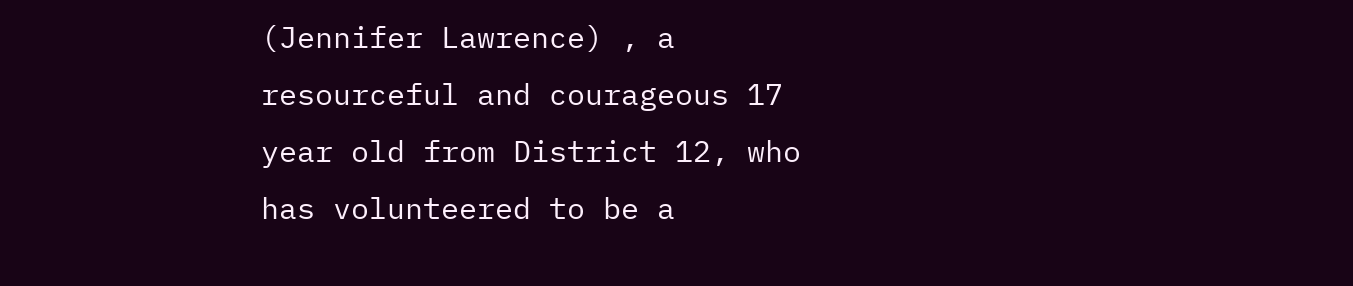(Jennifer Lawrence) , a resourceful and courageous 17 year old from District 12, who has volunteered to be a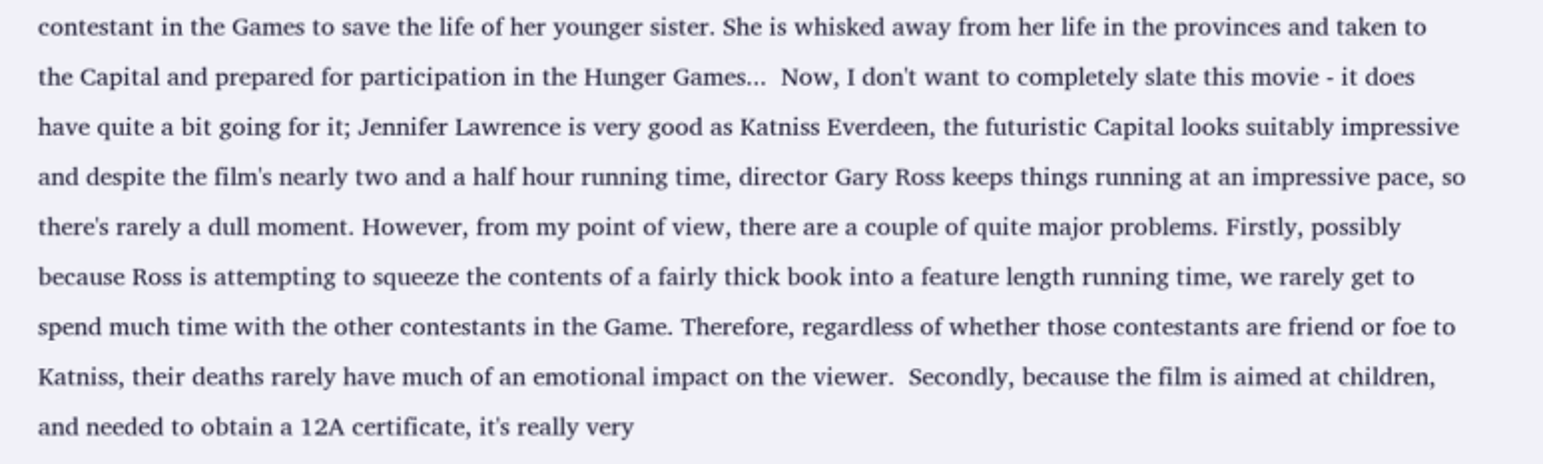contestant in the Games to save the life of her younger sister. She is whisked away from her life in the provinces and taken to the Capital and prepared for participation in the Hunger Games...  Now, I don't want to completely slate this movie - it does have quite a bit going for it; Jennifer Lawrence is very good as Katniss Everdeen, the futuristic Capital looks suitably impressive and despite the film's nearly two and a half hour running time, director Gary Ross keeps things running at an impressive pace, so there's rarely a dull moment. However, from my point of view, there are a couple of quite major problems. Firstly, possibly because Ross is attempting to squeeze the contents of a fairly thick book into a feature length running time, we rarely get to spend much time with the other contestants in the Game. Therefore, regardless of whether those contestants are friend or foe to Katniss, their deaths rarely have much of an emotional impact on the viewer.  Secondly, because the film is aimed at children, and needed to obtain a 12A certificate, it's really very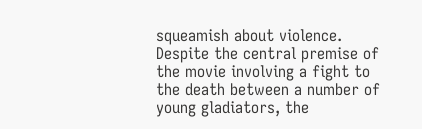squeamish about violence. Despite the central premise of the movie involving a fight to the death between a number of young gladiators, the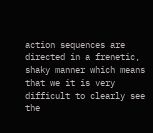action sequences are directed in a frenetic, shaky manner which means that we it is very difficult to clearly see the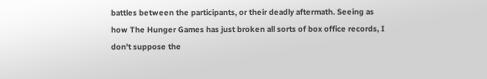battles between the participants, or their deadly aftermath. Seeing as how The Hunger Games has just broken all sorts of box office records, I don't suppose the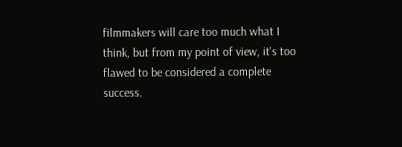filmmakers will care too much what I think, but from my point of view, it's too flawed to be considered a complete success.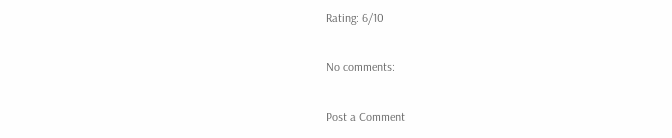Rating: 6/10

No comments:

Post a Comment